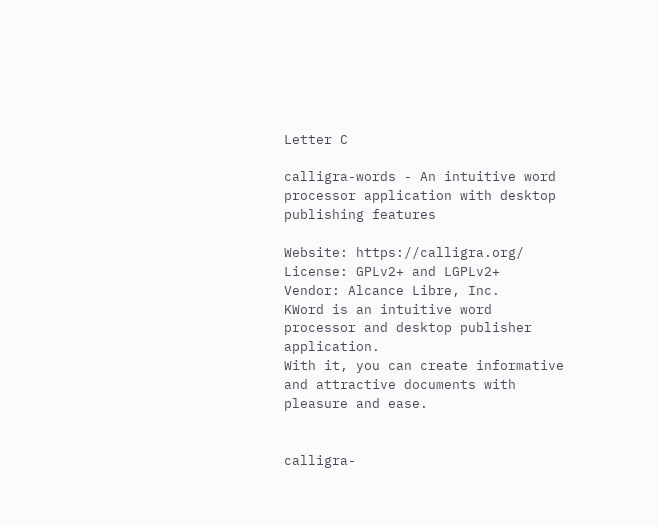Letter C

calligra-words - An intuitive word processor application with desktop publishing features

Website: https://calligra.org/
License: GPLv2+ and LGPLv2+
Vendor: Alcance Libre, Inc.
KWord is an intuitive word processor and desktop publisher application.
With it, you can create informative and attractive documents with
pleasure and ease.


calligra-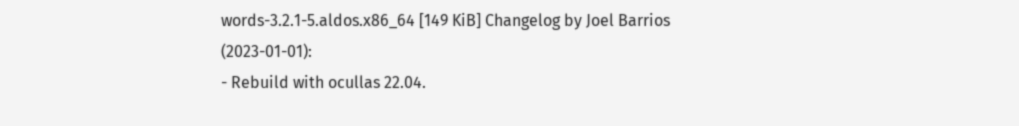words-3.2.1-5.aldos.x86_64 [149 KiB] Changelog by Joel Barrios (2023-01-01):
- Rebuild with ocullas 22.04.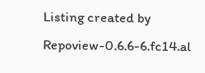Listing created by Repoview-0.6.6-6.fc14.al